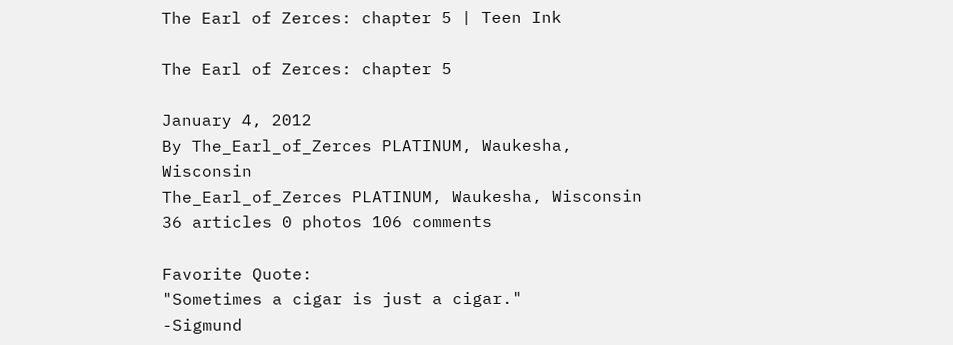The Earl of Zerces: chapter 5 | Teen Ink

The Earl of Zerces: chapter 5

January 4, 2012
By The_Earl_of_Zerces PLATINUM, Waukesha, Wisconsin
The_Earl_of_Zerces PLATINUM, Waukesha, Wisconsin
36 articles 0 photos 106 comments

Favorite Quote:
"Sometimes a cigar is just a cigar."
-Sigmund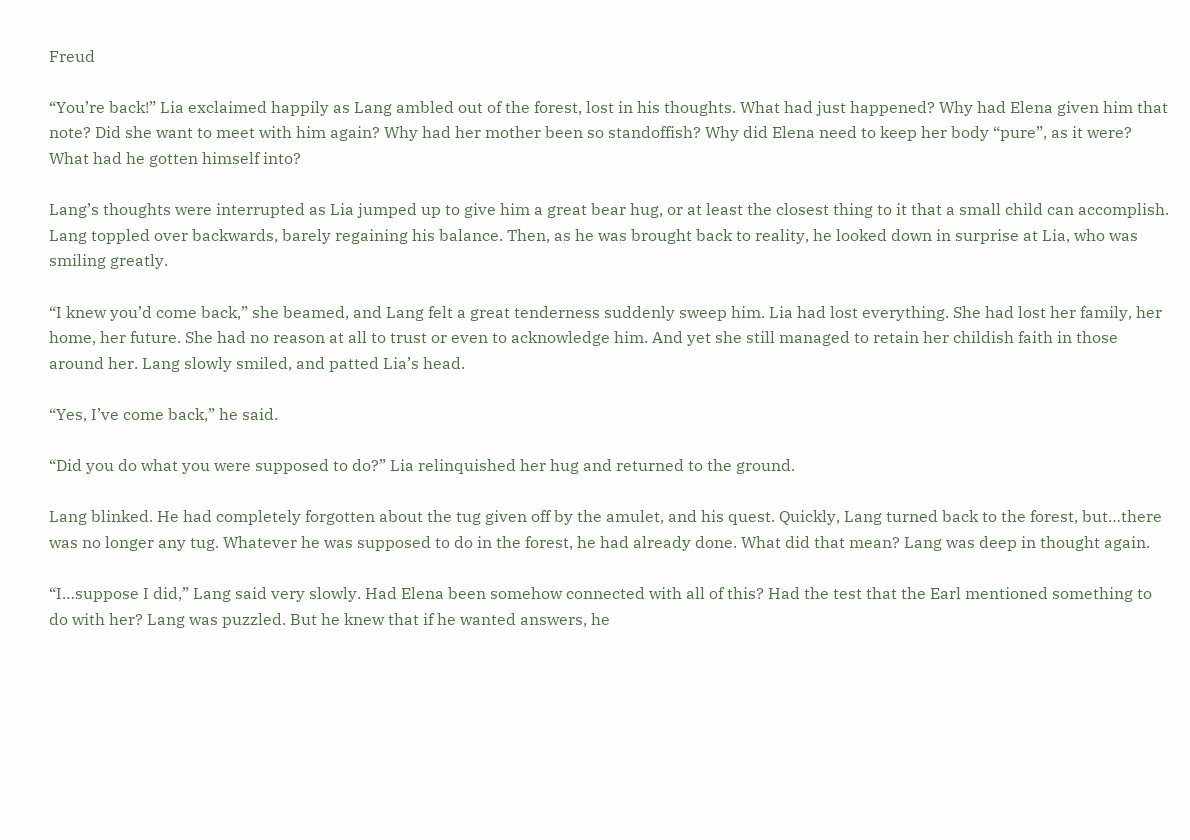Freud

“You’re back!” Lia exclaimed happily as Lang ambled out of the forest, lost in his thoughts. What had just happened? Why had Elena given him that note? Did she want to meet with him again? Why had her mother been so standoffish? Why did Elena need to keep her body “pure”, as it were? What had he gotten himself into?

Lang’s thoughts were interrupted as Lia jumped up to give him a great bear hug, or at least the closest thing to it that a small child can accomplish. Lang toppled over backwards, barely regaining his balance. Then, as he was brought back to reality, he looked down in surprise at Lia, who was smiling greatly.

“I knew you’d come back,” she beamed, and Lang felt a great tenderness suddenly sweep him. Lia had lost everything. She had lost her family, her home, her future. She had no reason at all to trust or even to acknowledge him. And yet she still managed to retain her childish faith in those around her. Lang slowly smiled, and patted Lia’s head.

“Yes, I’ve come back,” he said.

“Did you do what you were supposed to do?” Lia relinquished her hug and returned to the ground.

Lang blinked. He had completely forgotten about the tug given off by the amulet, and his quest. Quickly, Lang turned back to the forest, but…there was no longer any tug. Whatever he was supposed to do in the forest, he had already done. What did that mean? Lang was deep in thought again.

“I…suppose I did,” Lang said very slowly. Had Elena been somehow connected with all of this? Had the test that the Earl mentioned something to do with her? Lang was puzzled. But he knew that if he wanted answers, he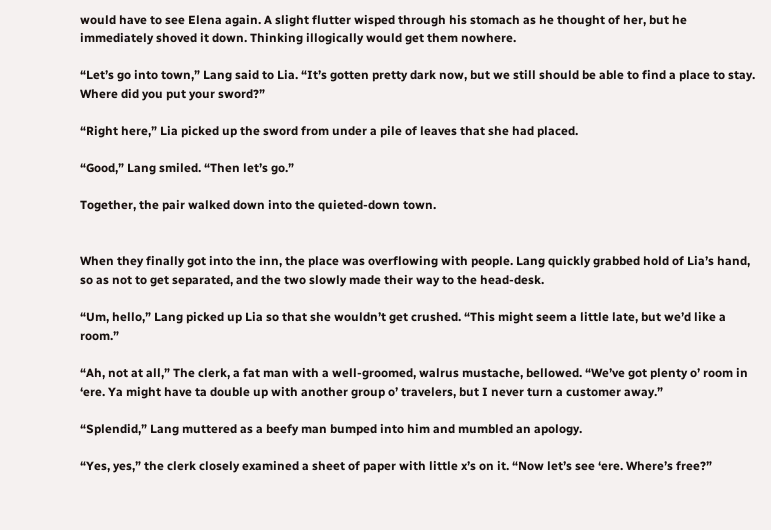would have to see Elena again. A slight flutter wisped through his stomach as he thought of her, but he immediately shoved it down. Thinking illogically would get them nowhere.

“Let’s go into town,” Lang said to Lia. “It’s gotten pretty dark now, but we still should be able to find a place to stay. Where did you put your sword?”

“Right here,” Lia picked up the sword from under a pile of leaves that she had placed.

“Good,” Lang smiled. “Then let’s go.”

Together, the pair walked down into the quieted-down town.


When they finally got into the inn, the place was overflowing with people. Lang quickly grabbed hold of Lia’s hand, so as not to get separated, and the two slowly made their way to the head-desk.

“Um, hello,” Lang picked up Lia so that she wouldn’t get crushed. “This might seem a little late, but we’d like a room.”

“Ah, not at all,” The clerk, a fat man with a well-groomed, walrus mustache, bellowed. “We’ve got plenty o’ room in ‘ere. Ya might have ta double up with another group o’ travelers, but I never turn a customer away.”

“Splendid,” Lang muttered as a beefy man bumped into him and mumbled an apology.

“Yes, yes,” the clerk closely examined a sheet of paper with little x’s on it. “Now let’s see ‘ere. Where’s free?”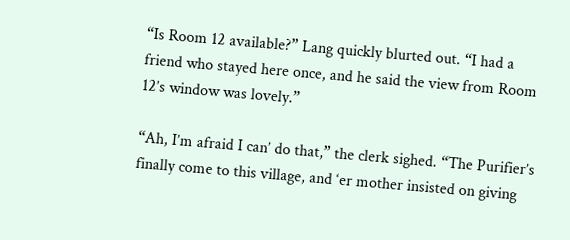“Is Room 12 available?” Lang quickly blurted out. “I had a friend who stayed here once, and he said the view from Room 12’s window was lovely.”

“Ah, I’m afraid I can’ do that,” the clerk sighed. “The Purifier’s finally come to this village, and ‘er mother insisted on giving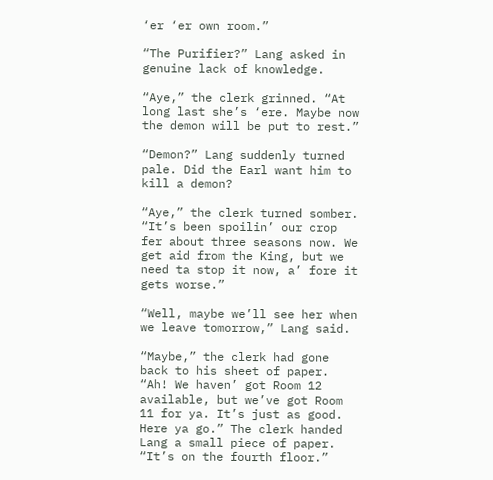‘er ‘er own room.”

“The Purifier?” Lang asked in genuine lack of knowledge.

“Aye,” the clerk grinned. “At long last she’s ‘ere. Maybe now the demon will be put to rest.”

“Demon?” Lang suddenly turned pale. Did the Earl want him to kill a demon?

“Aye,” the clerk turned somber. “It’s been spoilin’ our crop fer about three seasons now. We get aid from the King, but we need ta stop it now, a’ fore it gets worse.”

“Well, maybe we’ll see her when we leave tomorrow,” Lang said.

“Maybe,” the clerk had gone back to his sheet of paper. “Ah! We haven’ got Room 12 available, but we’ve got Room 11 for ya. It’s just as good. Here ya go.” The clerk handed Lang a small piece of paper. “It’s on the fourth floor.”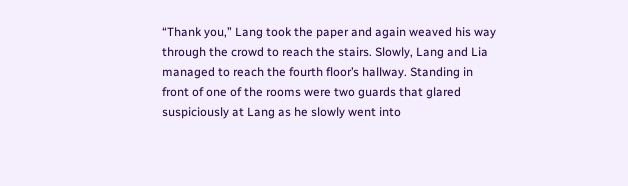“Thank you,” Lang took the paper and again weaved his way through the crowd to reach the stairs. Slowly, Lang and Lia managed to reach the fourth floor’s hallway. Standing in front of one of the rooms were two guards that glared suspiciously at Lang as he slowly went into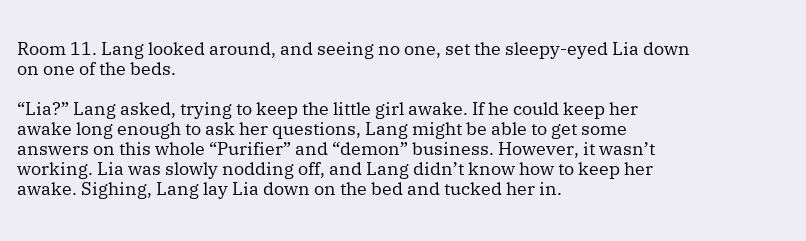Room 11. Lang looked around, and seeing no one, set the sleepy-eyed Lia down on one of the beds.

“Lia?” Lang asked, trying to keep the little girl awake. If he could keep her awake long enough to ask her questions, Lang might be able to get some answers on this whole “Purifier” and “demon” business. However, it wasn’t working. Lia was slowly nodding off, and Lang didn’t know how to keep her awake. Sighing, Lang lay Lia down on the bed and tucked her in.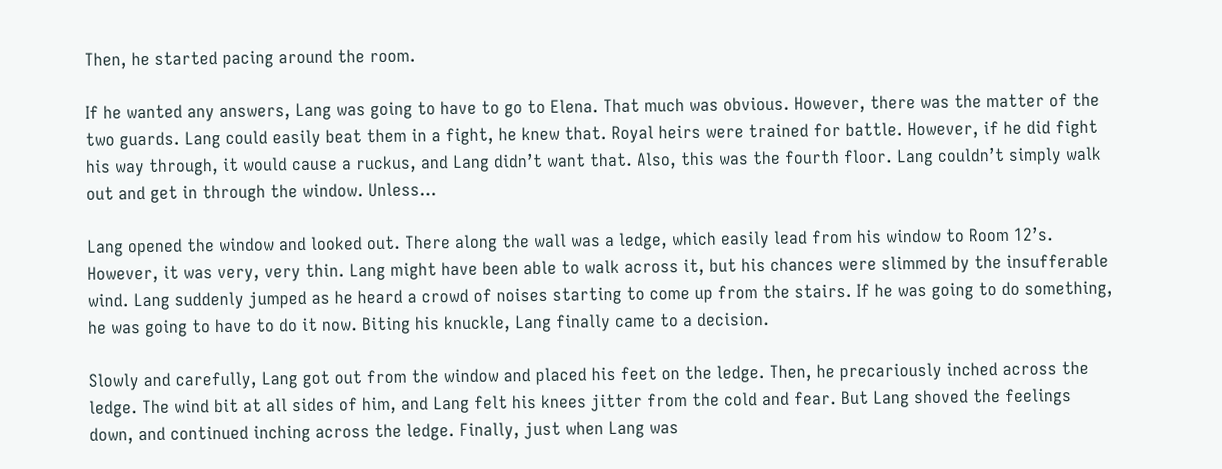Then, he started pacing around the room.

If he wanted any answers, Lang was going to have to go to Elena. That much was obvious. However, there was the matter of the two guards. Lang could easily beat them in a fight, he knew that. Royal heirs were trained for battle. However, if he did fight his way through, it would cause a ruckus, and Lang didn’t want that. Also, this was the fourth floor. Lang couldn’t simply walk out and get in through the window. Unless…

Lang opened the window and looked out. There along the wall was a ledge, which easily lead from his window to Room 12’s. However, it was very, very thin. Lang might have been able to walk across it, but his chances were slimmed by the insufferable wind. Lang suddenly jumped as he heard a crowd of noises starting to come up from the stairs. If he was going to do something, he was going to have to do it now. Biting his knuckle, Lang finally came to a decision.

Slowly and carefully, Lang got out from the window and placed his feet on the ledge. Then, he precariously inched across the ledge. The wind bit at all sides of him, and Lang felt his knees jitter from the cold and fear. But Lang shoved the feelings down, and continued inching across the ledge. Finally, just when Lang was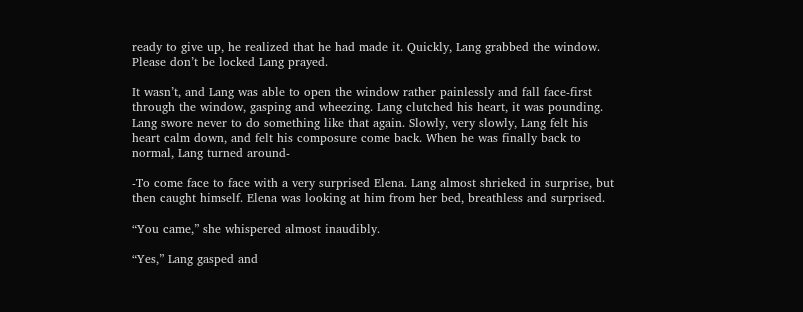ready to give up, he realized that he had made it. Quickly, Lang grabbed the window. Please don’t be locked Lang prayed.

It wasn’t, and Lang was able to open the window rather painlessly and fall face-first through the window, gasping and wheezing. Lang clutched his heart, it was pounding. Lang swore never to do something like that again. Slowly, very slowly, Lang felt his heart calm down, and felt his composure come back. When he was finally back to normal, Lang turned around-

-To come face to face with a very surprised Elena. Lang almost shrieked in surprise, but then caught himself. Elena was looking at him from her bed, breathless and surprised.

“You came,” she whispered almost inaudibly.

“Yes,” Lang gasped and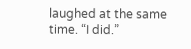laughed at the same time. “I did.”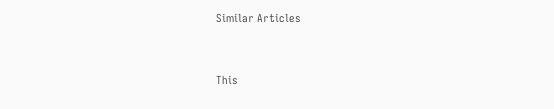Similar Articles


This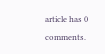article has 0 comments.